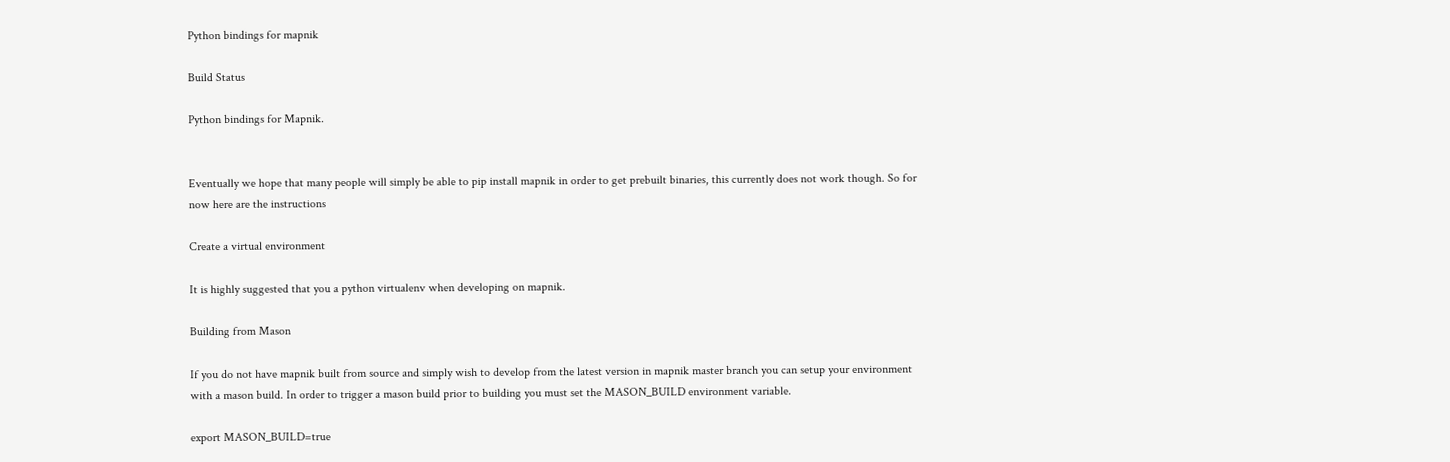Python bindings for mapnik

Build Status

Python bindings for Mapnik.


Eventually we hope that many people will simply be able to pip install mapnik in order to get prebuilt binaries, this currently does not work though. So for now here are the instructions

Create a virtual environment

It is highly suggested that you a python virtualenv when developing on mapnik.

Building from Mason

If you do not have mapnik built from source and simply wish to develop from the latest version in mapnik master branch you can setup your environment with a mason build. In order to trigger a mason build prior to building you must set the MASON_BUILD environment variable.

export MASON_BUILD=true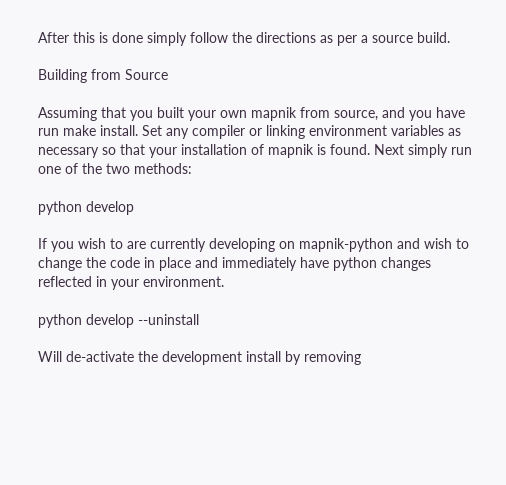After this is done simply follow the directions as per a source build.

Building from Source

Assuming that you built your own mapnik from source, and you have run make install. Set any compiler or linking environment variables as necessary so that your installation of mapnik is found. Next simply run one of the two methods:

python develop

If you wish to are currently developing on mapnik-python and wish to change the code in place and immediately have python changes reflected in your environment.

python develop --uninstall

Will de-activate the development install by removing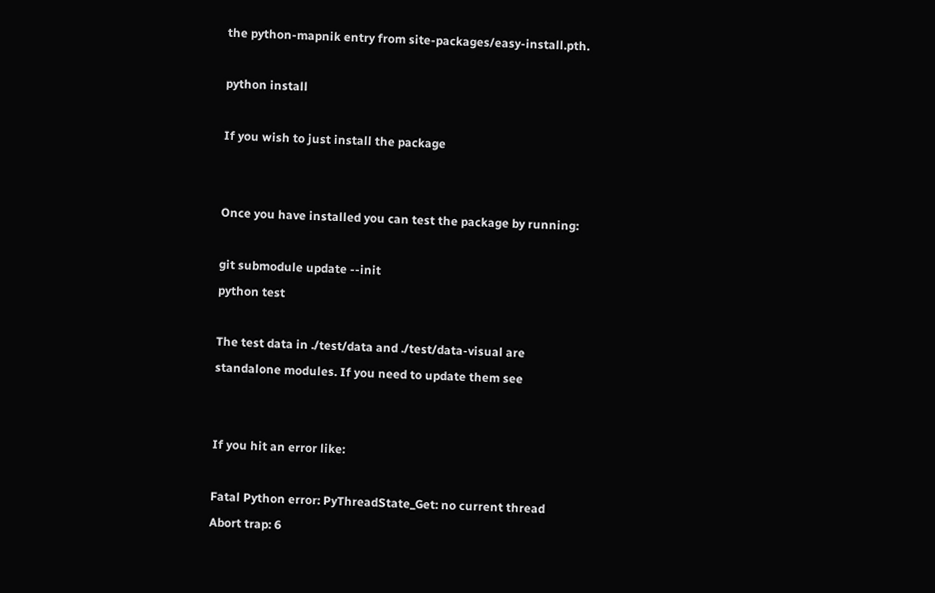the python-mapnik entry from site-packages/easy-install.pth.

python install

If you wish to just install the package


Once you have installed you can test the package by running:

git submodule update --init
python test

The test data in ./test/data and ./test/data-visual are standalone modules. If you need to update them see


If you hit an error like:

Fatal Python error: PyThreadState_Get: no current thread
Abort trap: 6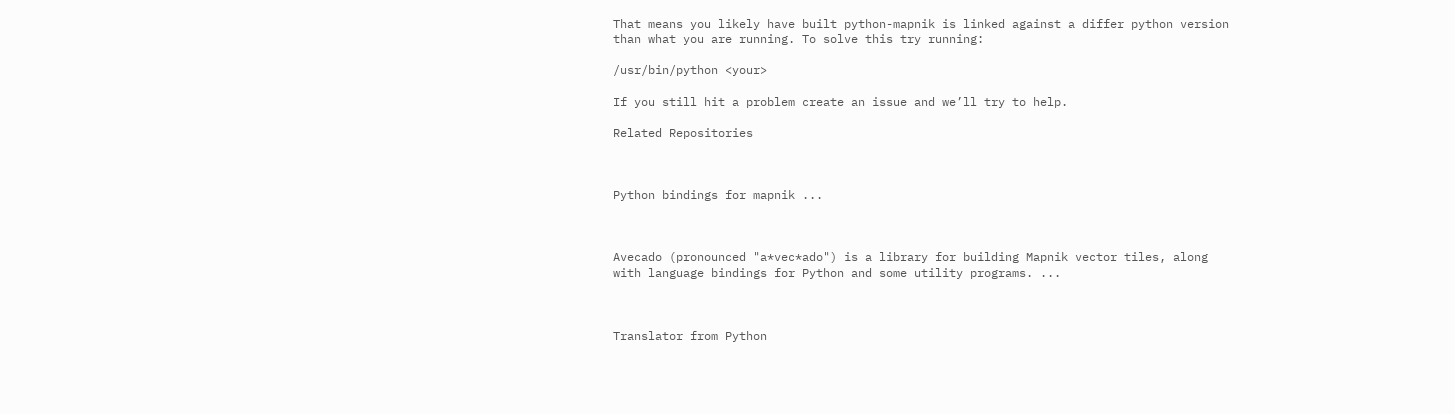That means you likely have built python-mapnik is linked against a differ python version than what you are running. To solve this try running:

/usr/bin/python <your>

If you still hit a problem create an issue and we’ll try to help.

Related Repositories



Python bindings for mapnik ...



Avecado (pronounced "a*vec*ado") is a library for building Mapnik vector tiles, along with language bindings for Python and some utility programs. ...



Translator from Python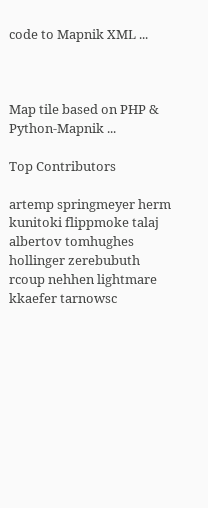code to Mapnik XML ...



Map tile based on PHP & Python-Mapnik ...

Top Contributors

artemp springmeyer herm kunitoki flippmoke talaj albertov tomhughes hollinger zerebubuth rcoup nehhen lightmare kkaefer tarnowsc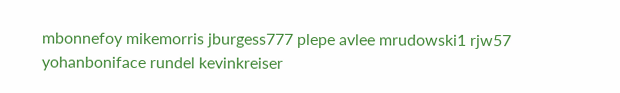mbonnefoy mikemorris jburgess777 plepe avlee mrudowski1 rjw57 yohanboniface rundel kevinkreiser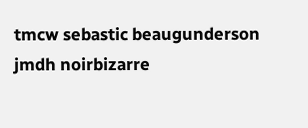tmcw sebastic beaugunderson jmdh noirbizarre